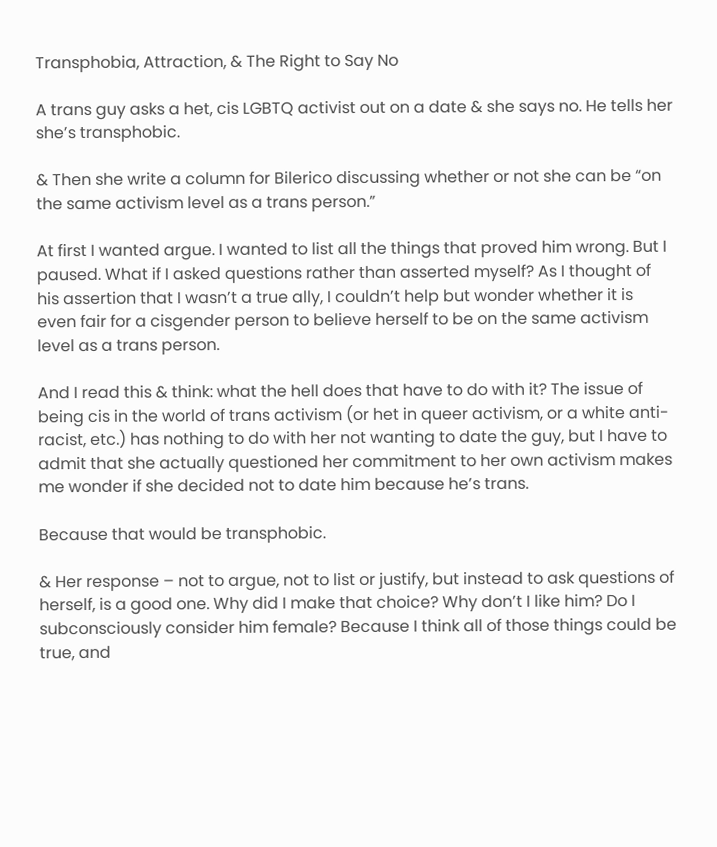Transphobia, Attraction, & The Right to Say No

A trans guy asks a het, cis LGBTQ activist out on a date & she says no. He tells her she’s transphobic.

& Then she write a column for Bilerico discussing whether or not she can be “on the same activism level as a trans person.”

At first I wanted argue. I wanted to list all the things that proved him wrong. But I paused. What if I asked questions rather than asserted myself? As I thought of his assertion that I wasn’t a true ally, I couldn’t help but wonder whether it is even fair for a cisgender person to believe herself to be on the same activism level as a trans person.

And I read this & think: what the hell does that have to do with it? The issue of being cis in the world of trans activism (or het in queer activism, or a white anti-racist, etc.) has nothing to do with her not wanting to date the guy, but I have to admit that she actually questioned her commitment to her own activism makes me wonder if she decided not to date him because he’s trans.

Because that would be transphobic.

& Her response – not to argue, not to list or justify, but instead to ask questions of herself, is a good one. Why did I make that choice? Why don’t I like him? Do I subconsciously consider him female? Because I think all of those things could be true, and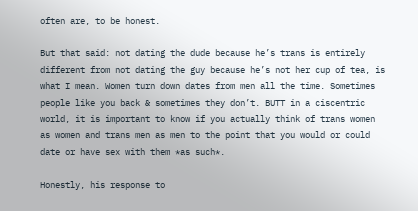often are, to be honest.

But that said: not dating the dude because he’s trans is entirely different from not dating the guy because he’s not her cup of tea, is what I mean. Women turn down dates from men all the time. Sometimes people like you back & sometimes they don’t. BUTT in a ciscentric world, it is important to know if you actually think of trans women as women and trans men as men to the point that you would or could date or have sex with them *as such*.

Honestly, his response to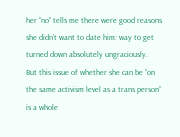her “no” tells me there were good reasons she didn’t want to date him: way to get turned down absolutely ungraciously.
But this issue of whether she can be “on the same activism level as a trans person” is a whole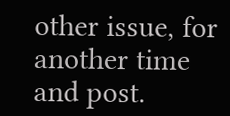other issue, for another time and post.